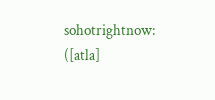sohotrightnow: ([atla]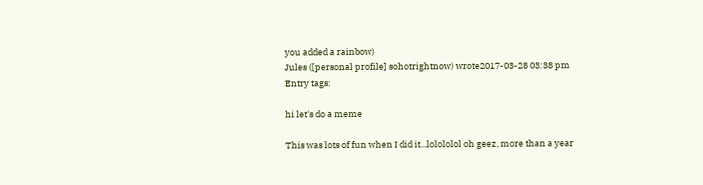you added a rainbow)
Jules ([personal profile] sohotrightnow) wrote2017-03-28 03:38 pm
Entry tags:

hi let's do a meme

This was lots of fun when I did it...lolololol oh geez, more than a year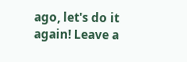ago, let's do it again! Leave a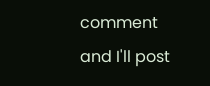comment and I'll post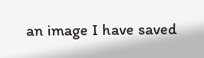an image I have saved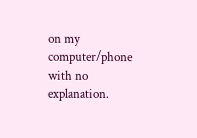on my computer/phone with no explanation.